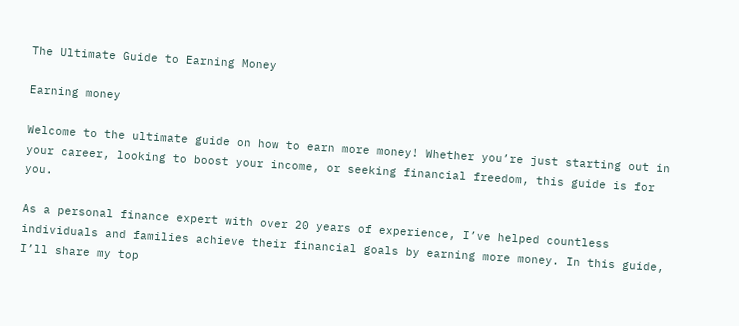The Ultimate Guide to Earning Money

Earning money

Welcome to the ultimate guide on how to earn more money! Whether you’re just starting out in your career, looking to boost your income, or seeking financial freedom, this guide is for you.

As a personal finance expert with over 20 years of experience, I’ve helped countless individuals and families achieve their financial goals by earning more money. In this guide, I’ll share my top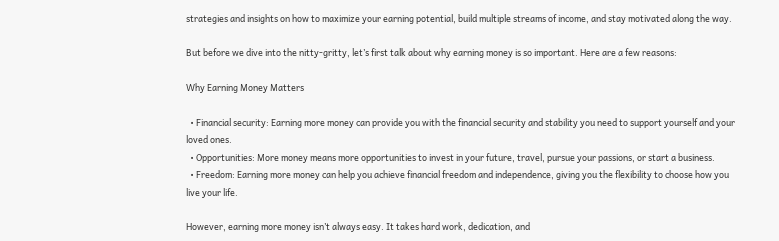strategies and insights on how to maximize your earning potential, build multiple streams of income, and stay motivated along the way.

But before we dive into the nitty-gritty, let’s first talk about why earning money is so important. Here are a few reasons:

Why Earning Money Matters

  • Financial security: Earning more money can provide you with the financial security and stability you need to support yourself and your loved ones.
  • Opportunities: More money means more opportunities to invest in your future, travel, pursue your passions, or start a business.
  • Freedom: Earning more money can help you achieve financial freedom and independence, giving you the flexibility to choose how you live your life.

However, earning more money isn’t always easy. It takes hard work, dedication, and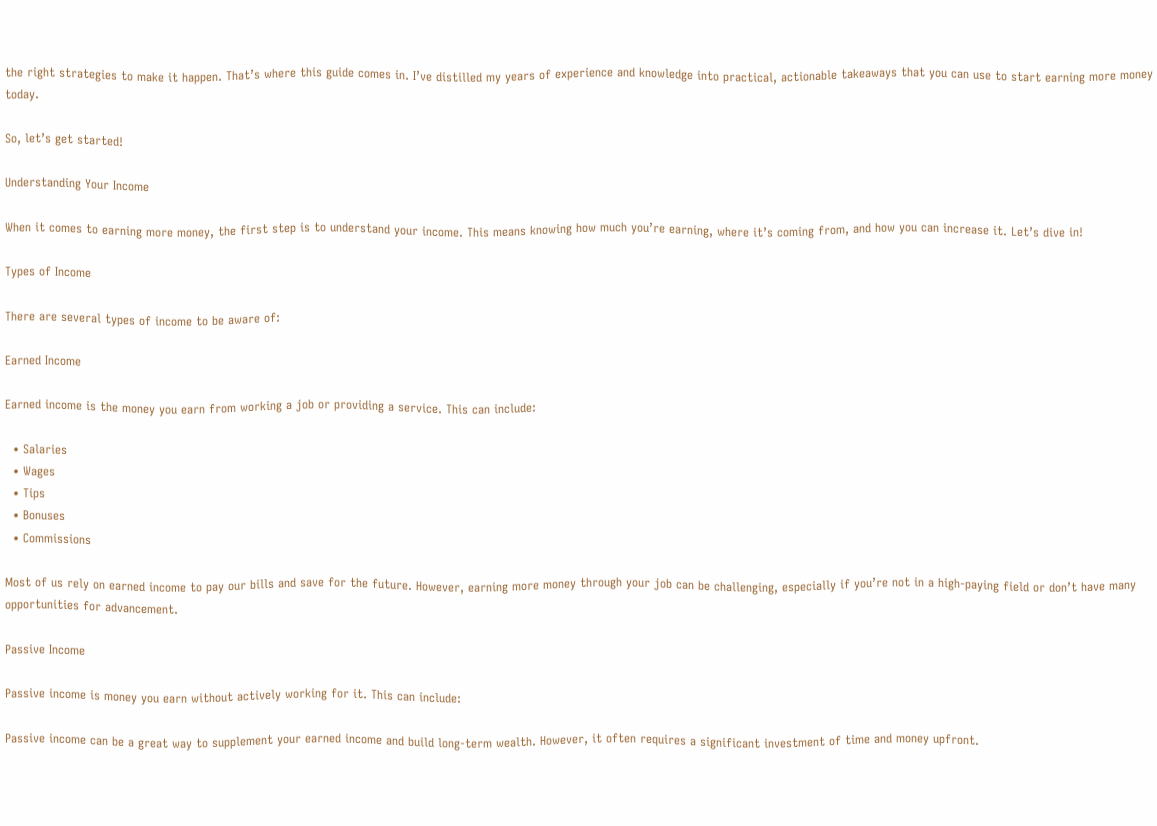the right strategies to make it happen. That’s where this guide comes in. I’ve distilled my years of experience and knowledge into practical, actionable takeaways that you can use to start earning more money today.

So, let’s get started!

Understanding Your Income

When it comes to earning more money, the first step is to understand your income. This means knowing how much you’re earning, where it’s coming from, and how you can increase it. Let’s dive in!

Types of Income

There are several types of income to be aware of:

Earned Income

Earned income is the money you earn from working a job or providing a service. This can include:

  • Salaries
  • Wages
  • Tips
  • Bonuses
  • Commissions

Most of us rely on earned income to pay our bills and save for the future. However, earning more money through your job can be challenging, especially if you’re not in a high-paying field or don’t have many opportunities for advancement.

Passive Income

Passive income is money you earn without actively working for it. This can include:

Passive income can be a great way to supplement your earned income and build long-term wealth. However, it often requires a significant investment of time and money upfront.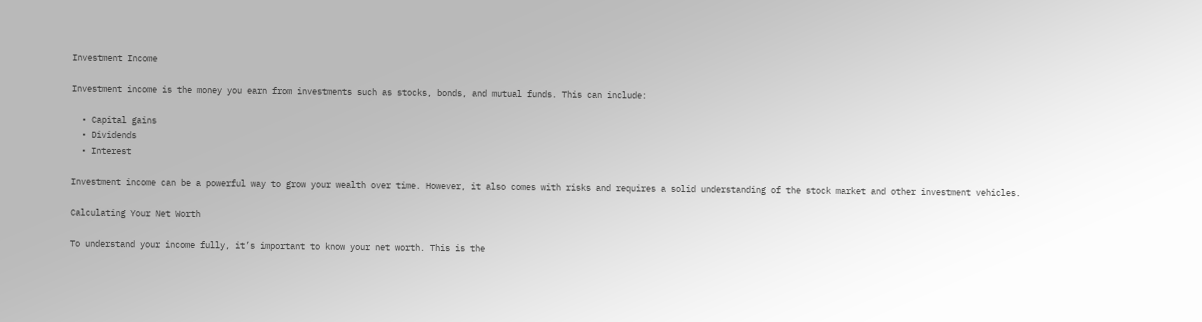Investment Income

Investment income is the money you earn from investments such as stocks, bonds, and mutual funds. This can include:

  • Capital gains
  • Dividends
  • Interest

Investment income can be a powerful way to grow your wealth over time. However, it also comes with risks and requires a solid understanding of the stock market and other investment vehicles.

Calculating Your Net Worth

To understand your income fully, it’s important to know your net worth. This is the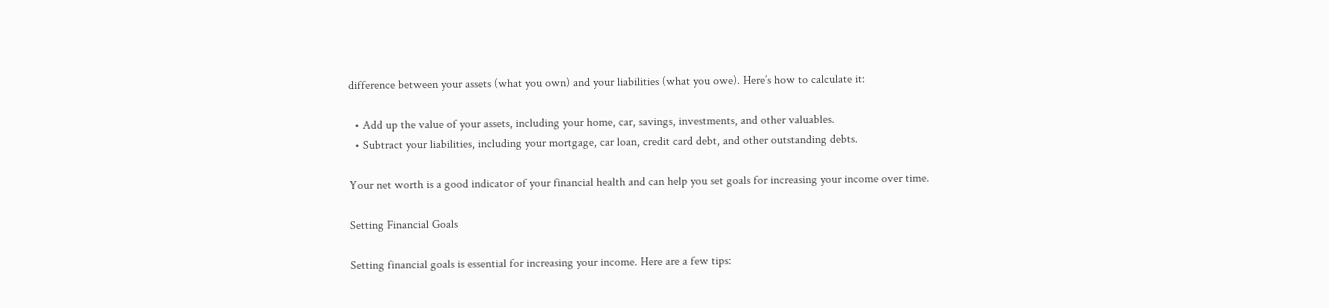difference between your assets (what you own) and your liabilities (what you owe). Here’s how to calculate it:

  • Add up the value of your assets, including your home, car, savings, investments, and other valuables.
  • Subtract your liabilities, including your mortgage, car loan, credit card debt, and other outstanding debts.

Your net worth is a good indicator of your financial health and can help you set goals for increasing your income over time.

Setting Financial Goals

Setting financial goals is essential for increasing your income. Here are a few tips: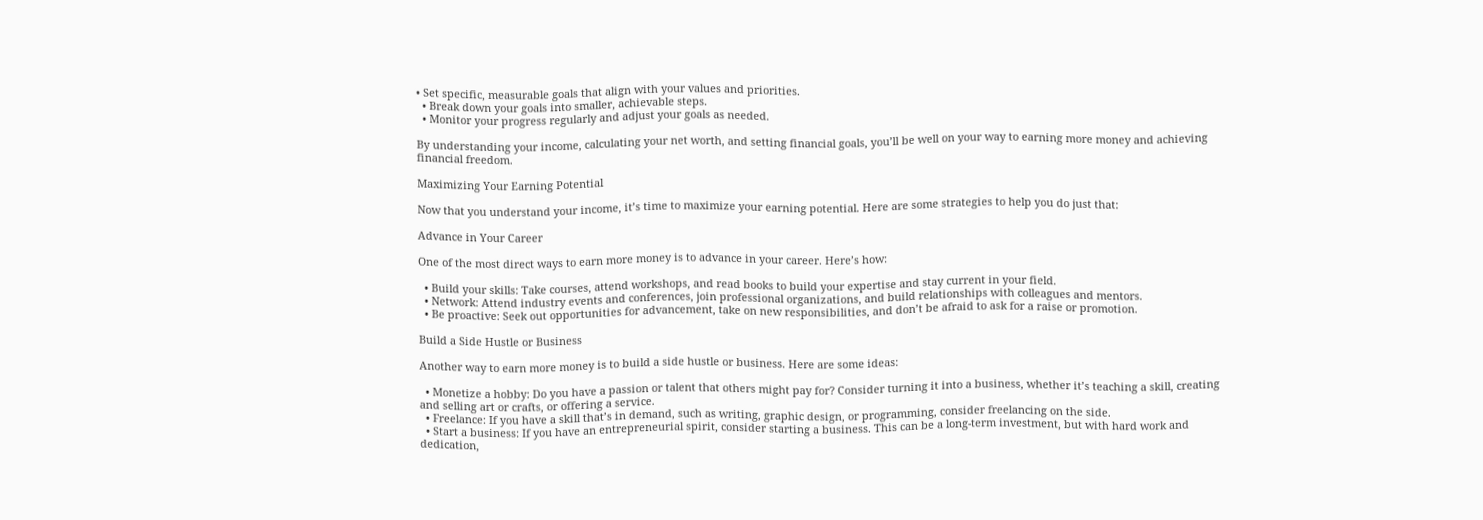• Set specific, measurable goals that align with your values and priorities.
  • Break down your goals into smaller, achievable steps.
  • Monitor your progress regularly and adjust your goals as needed.

By understanding your income, calculating your net worth, and setting financial goals, you’ll be well on your way to earning more money and achieving financial freedom.

Maximizing Your Earning Potential

Now that you understand your income, it’s time to maximize your earning potential. Here are some strategies to help you do just that:

Advance in Your Career

One of the most direct ways to earn more money is to advance in your career. Here’s how:

  • Build your skills: Take courses, attend workshops, and read books to build your expertise and stay current in your field.
  • Network: Attend industry events and conferences, join professional organizations, and build relationships with colleagues and mentors.
  • Be proactive: Seek out opportunities for advancement, take on new responsibilities, and don’t be afraid to ask for a raise or promotion.

Build a Side Hustle or Business

Another way to earn more money is to build a side hustle or business. Here are some ideas:

  • Monetize a hobby: Do you have a passion or talent that others might pay for? Consider turning it into a business, whether it’s teaching a skill, creating and selling art or crafts, or offering a service.
  • Freelance: If you have a skill that’s in demand, such as writing, graphic design, or programming, consider freelancing on the side.
  • Start a business: If you have an entrepreneurial spirit, consider starting a business. This can be a long-term investment, but with hard work and dedication,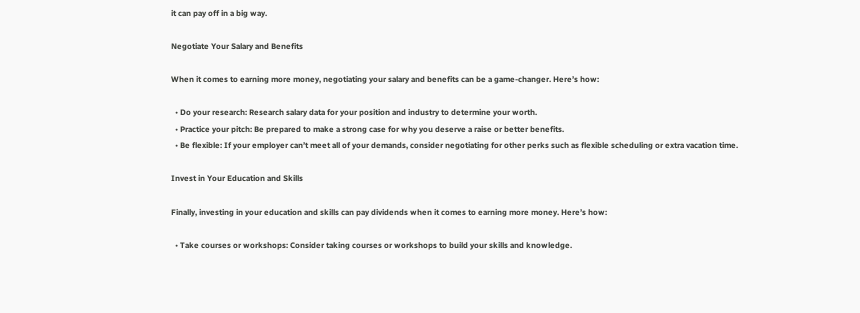it can pay off in a big way.

Negotiate Your Salary and Benefits

When it comes to earning more money, negotiating your salary and benefits can be a game-changer. Here’s how:

  • Do your research: Research salary data for your position and industry to determine your worth.
  • Practice your pitch: Be prepared to make a strong case for why you deserve a raise or better benefits.
  • Be flexible: If your employer can’t meet all of your demands, consider negotiating for other perks such as flexible scheduling or extra vacation time.

Invest in Your Education and Skills

Finally, investing in your education and skills can pay dividends when it comes to earning more money. Here’s how:

  • Take courses or workshops: Consider taking courses or workshops to build your skills and knowledge.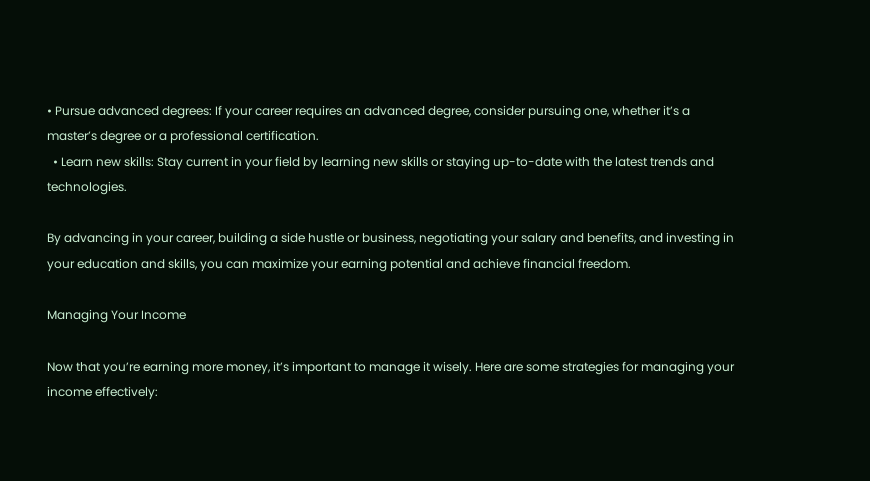• Pursue advanced degrees: If your career requires an advanced degree, consider pursuing one, whether it’s a master’s degree or a professional certification.
  • Learn new skills: Stay current in your field by learning new skills or staying up-to-date with the latest trends and technologies.

By advancing in your career, building a side hustle or business, negotiating your salary and benefits, and investing in your education and skills, you can maximize your earning potential and achieve financial freedom.

Managing Your Income

Now that you’re earning more money, it’s important to manage it wisely. Here are some strategies for managing your income effectively: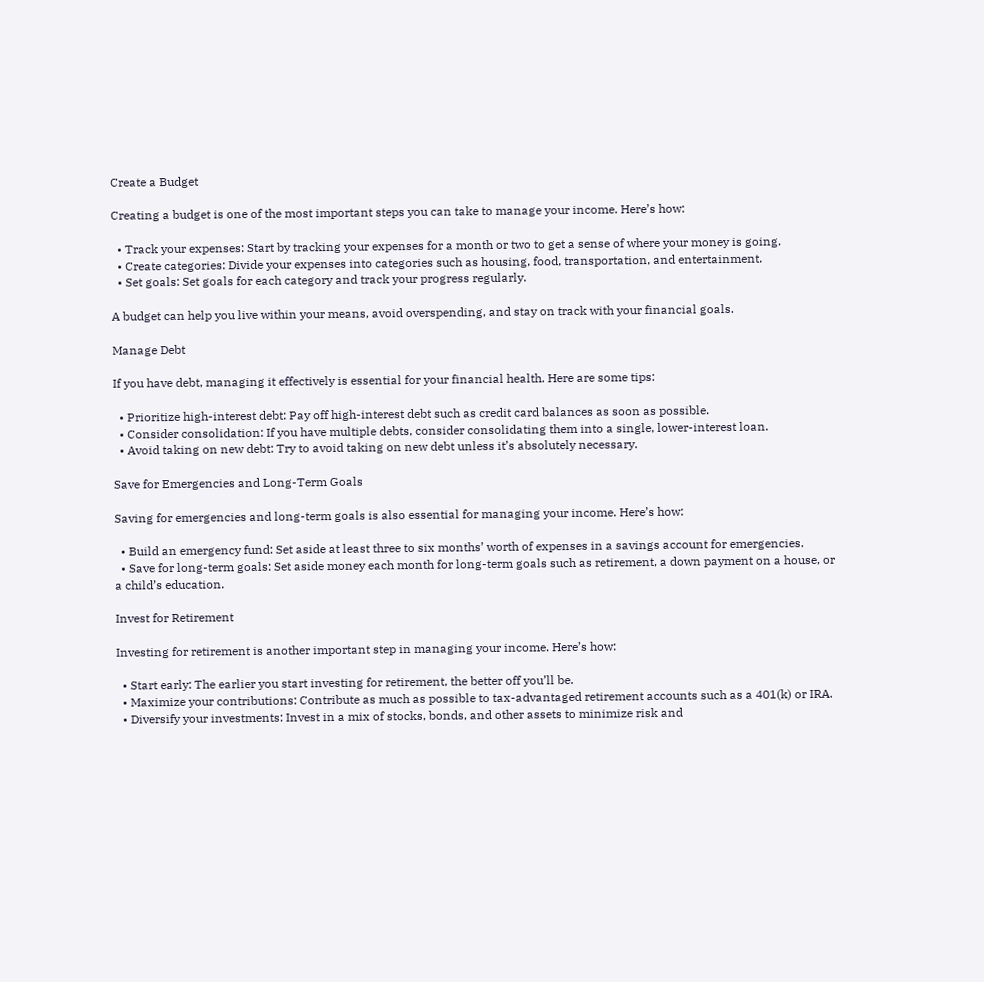Create a Budget

Creating a budget is one of the most important steps you can take to manage your income. Here’s how:

  • Track your expenses: Start by tracking your expenses for a month or two to get a sense of where your money is going.
  • Create categories: Divide your expenses into categories such as housing, food, transportation, and entertainment.
  • Set goals: Set goals for each category and track your progress regularly.

A budget can help you live within your means, avoid overspending, and stay on track with your financial goals.

Manage Debt

If you have debt, managing it effectively is essential for your financial health. Here are some tips:

  • Prioritize high-interest debt: Pay off high-interest debt such as credit card balances as soon as possible.
  • Consider consolidation: If you have multiple debts, consider consolidating them into a single, lower-interest loan.
  • Avoid taking on new debt: Try to avoid taking on new debt unless it’s absolutely necessary.

Save for Emergencies and Long-Term Goals

Saving for emergencies and long-term goals is also essential for managing your income. Here’s how:

  • Build an emergency fund: Set aside at least three to six months’ worth of expenses in a savings account for emergencies.
  • Save for long-term goals: Set aside money each month for long-term goals such as retirement, a down payment on a house, or a child’s education.

Invest for Retirement

Investing for retirement is another important step in managing your income. Here’s how:

  • Start early: The earlier you start investing for retirement, the better off you’ll be.
  • Maximize your contributions: Contribute as much as possible to tax-advantaged retirement accounts such as a 401(k) or IRA.
  • Diversify your investments: Invest in a mix of stocks, bonds, and other assets to minimize risk and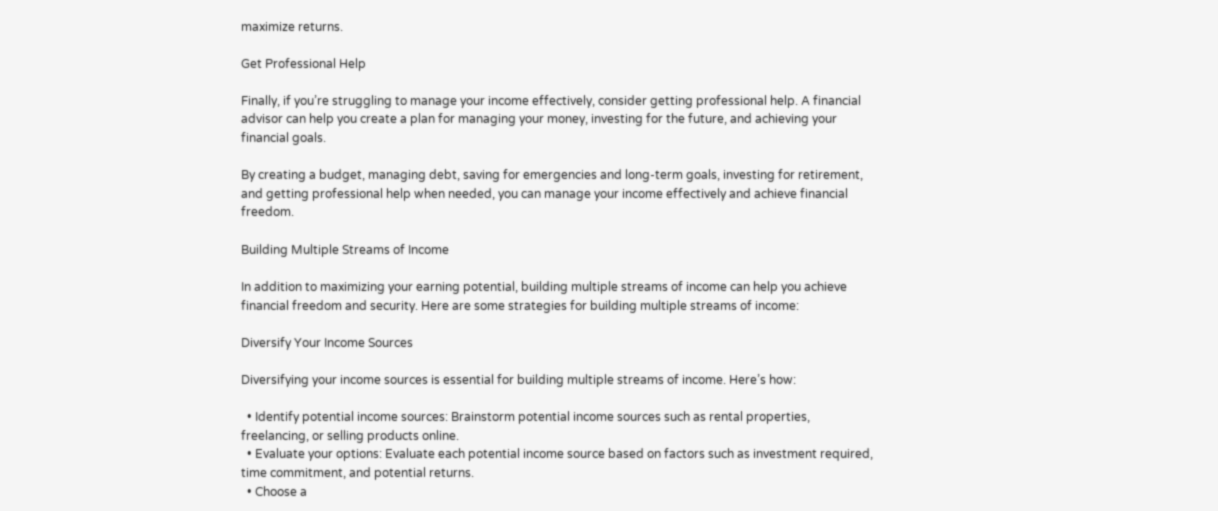maximize returns.

Get Professional Help

Finally, if you’re struggling to manage your income effectively, consider getting professional help. A financial advisor can help you create a plan for managing your money, investing for the future, and achieving your financial goals.

By creating a budget, managing debt, saving for emergencies and long-term goals, investing for retirement, and getting professional help when needed, you can manage your income effectively and achieve financial freedom.

Building Multiple Streams of Income

In addition to maximizing your earning potential, building multiple streams of income can help you achieve financial freedom and security. Here are some strategies for building multiple streams of income:

Diversify Your Income Sources

Diversifying your income sources is essential for building multiple streams of income. Here’s how:

  • Identify potential income sources: Brainstorm potential income sources such as rental properties, freelancing, or selling products online.
  • Evaluate your options: Evaluate each potential income source based on factors such as investment required, time commitment, and potential returns.
  • Choose a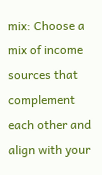mix: Choose a mix of income sources that complement each other and align with your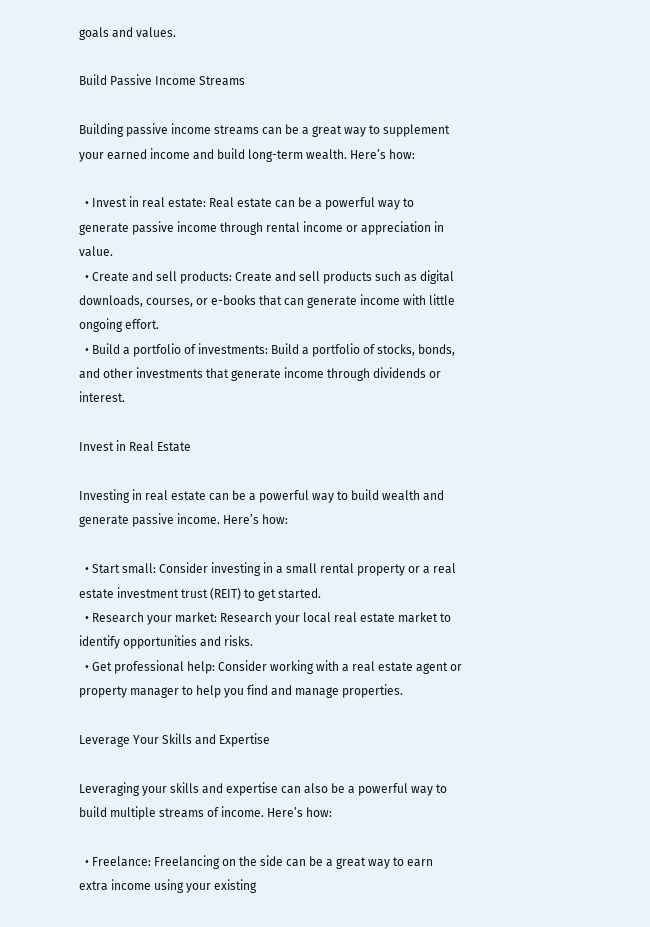goals and values.

Build Passive Income Streams

Building passive income streams can be a great way to supplement your earned income and build long-term wealth. Here’s how:

  • Invest in real estate: Real estate can be a powerful way to generate passive income through rental income or appreciation in value.
  • Create and sell products: Create and sell products such as digital downloads, courses, or e-books that can generate income with little ongoing effort.
  • Build a portfolio of investments: Build a portfolio of stocks, bonds, and other investments that generate income through dividends or interest.

Invest in Real Estate

Investing in real estate can be a powerful way to build wealth and generate passive income. Here’s how:

  • Start small: Consider investing in a small rental property or a real estate investment trust (REIT) to get started.
  • Research your market: Research your local real estate market to identify opportunities and risks.
  • Get professional help: Consider working with a real estate agent or property manager to help you find and manage properties.

Leverage Your Skills and Expertise

Leveraging your skills and expertise can also be a powerful way to build multiple streams of income. Here’s how:

  • Freelance: Freelancing on the side can be a great way to earn extra income using your existing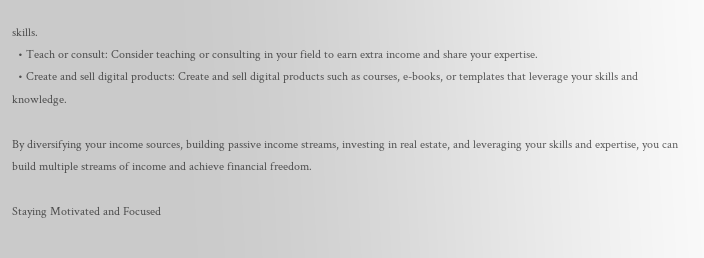skills.
  • Teach or consult: Consider teaching or consulting in your field to earn extra income and share your expertise.
  • Create and sell digital products: Create and sell digital products such as courses, e-books, or templates that leverage your skills and knowledge.

By diversifying your income sources, building passive income streams, investing in real estate, and leveraging your skills and expertise, you can build multiple streams of income and achieve financial freedom.

Staying Motivated and Focused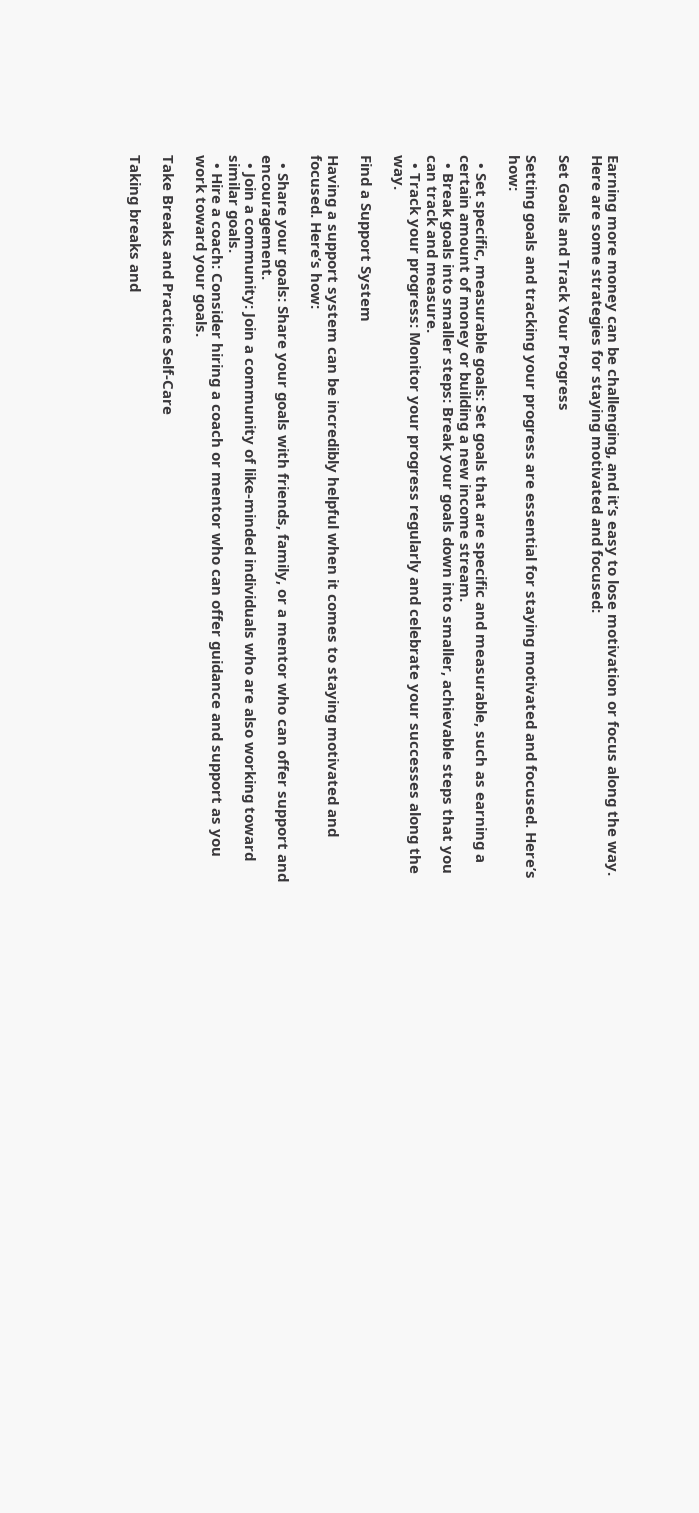Earning more money can be challenging, and it’s easy to lose motivation or focus along the way. Here are some strategies for staying motivated and focused:

Set Goals and Track Your Progress

Setting goals and tracking your progress are essential for staying motivated and focused. Here’s how:

  • Set specific, measurable goals: Set goals that are specific and measurable, such as earning a certain amount of money or building a new income stream.
  • Break goals into smaller steps: Break your goals down into smaller, achievable steps that you can track and measure.
  • Track your progress: Monitor your progress regularly and celebrate your successes along the way.

Find a Support System

Having a support system can be incredibly helpful when it comes to staying motivated and focused. Here’s how:

  • Share your goals: Share your goals with friends, family, or a mentor who can offer support and encouragement.
  • Join a community: Join a community of like-minded individuals who are also working toward similar goals.
  • Hire a coach: Consider hiring a coach or mentor who can offer guidance and support as you work toward your goals.

Take Breaks and Practice Self-Care

Taking breaks and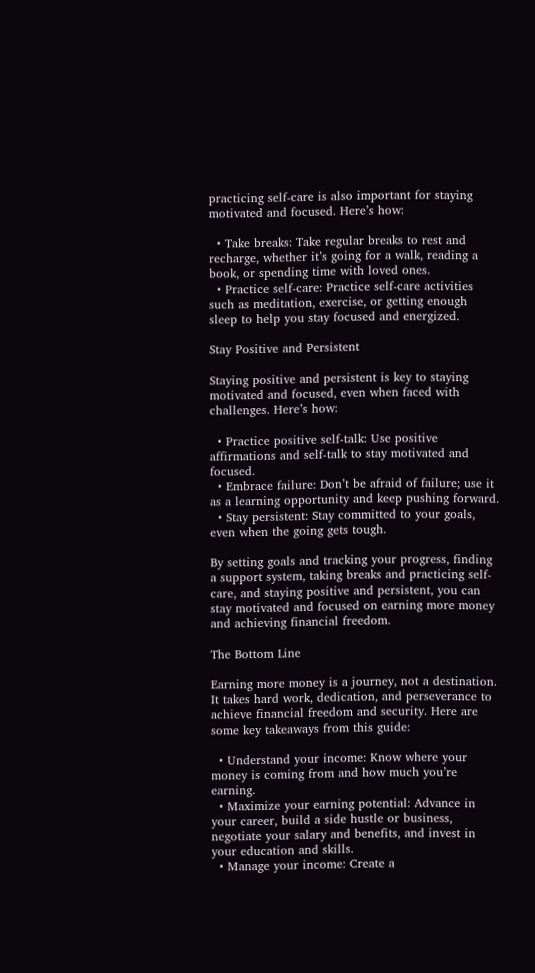practicing self-care is also important for staying motivated and focused. Here’s how:

  • Take breaks: Take regular breaks to rest and recharge, whether it’s going for a walk, reading a book, or spending time with loved ones.
  • Practice self-care: Practice self-care activities such as meditation, exercise, or getting enough sleep to help you stay focused and energized.

Stay Positive and Persistent

Staying positive and persistent is key to staying motivated and focused, even when faced with challenges. Here’s how:

  • Practice positive self-talk: Use positive affirmations and self-talk to stay motivated and focused.
  • Embrace failure: Don’t be afraid of failure; use it as a learning opportunity and keep pushing forward.
  • Stay persistent: Stay committed to your goals, even when the going gets tough.

By setting goals and tracking your progress, finding a support system, taking breaks and practicing self-care, and staying positive and persistent, you can stay motivated and focused on earning more money and achieving financial freedom.

The Bottom Line

Earning more money is a journey, not a destination. It takes hard work, dedication, and perseverance to achieve financial freedom and security. Here are some key takeaways from this guide:

  • Understand your income: Know where your money is coming from and how much you’re earning.
  • Maximize your earning potential: Advance in your career, build a side hustle or business, negotiate your salary and benefits, and invest in your education and skills.
  • Manage your income: Create a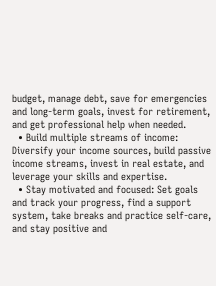budget, manage debt, save for emergencies and long-term goals, invest for retirement, and get professional help when needed.
  • Build multiple streams of income: Diversify your income sources, build passive income streams, invest in real estate, and leverage your skills and expertise.
  • Stay motivated and focused: Set goals and track your progress, find a support system, take breaks and practice self-care, and stay positive and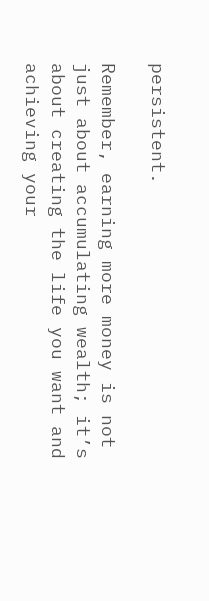persistent.

Remember, earning more money is not just about accumulating wealth; it’s about creating the life you want and achieving your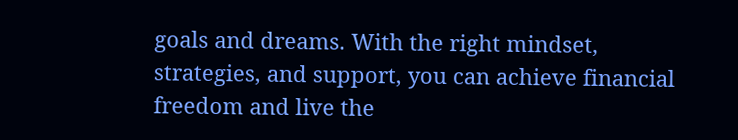goals and dreams. With the right mindset, strategies, and support, you can achieve financial freedom and live the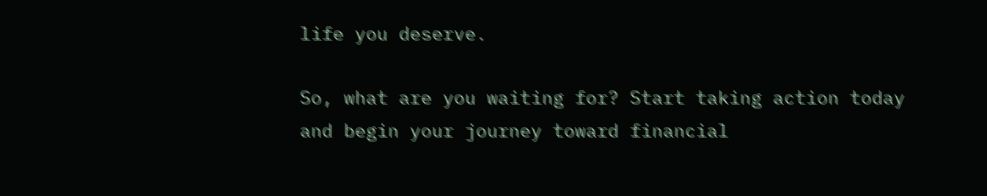life you deserve.

So, what are you waiting for? Start taking action today and begin your journey toward financial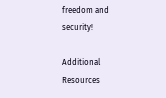freedom and security!

Additional Resources